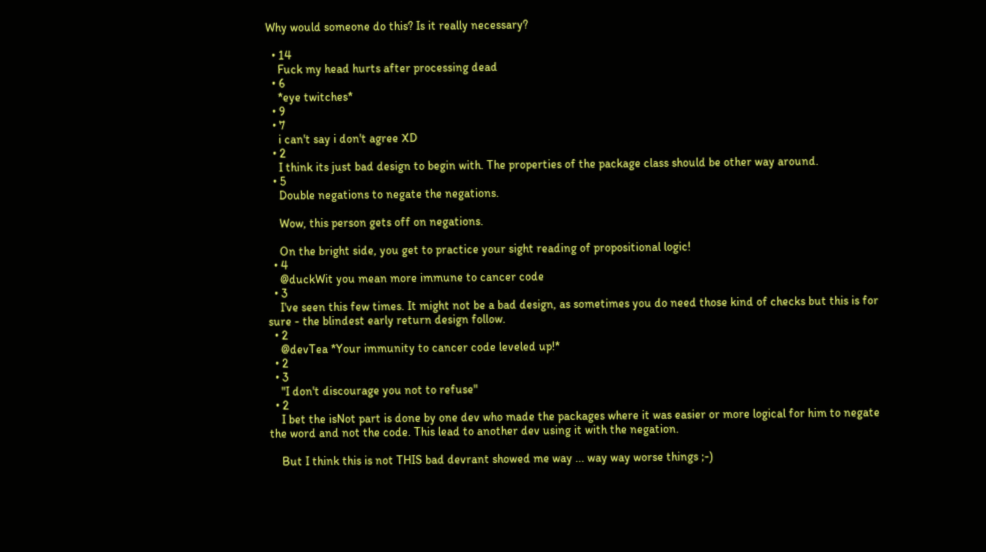Why would someone do this? Is it really necessary?

  • 14
    Fuck my head hurts after processing dead
  • 6
    *eye twitches*
  • 9
  • 7
    i can't say i don't agree XD
  • 2
    I think its just bad design to begin with. The properties of the package class should be other way around.
  • 5
    Double negations to negate the negations.

    Wow, this person gets off on negations.

    On the bright side, you get to practice your sight reading of propositional logic!
  • 4
    @duckWit you mean more immune to cancer code
  • 3
    I've seen this few times. It might not be a bad design, as sometimes you do need those kind of checks but this is for sure - the blindest early return design follow.
  • 2
    @devTea *Your immunity to cancer code leveled up!*
  • 2
  • 3
    "I don't discourage you not to refuse"
  • 2
    I bet the isNot part is done by one dev who made the packages where it was easier or more logical for him to negate the word and not the code. This lead to another dev using it with the negation.

    But I think this is not THIS bad devrant showed me way ... way way worse things ;-)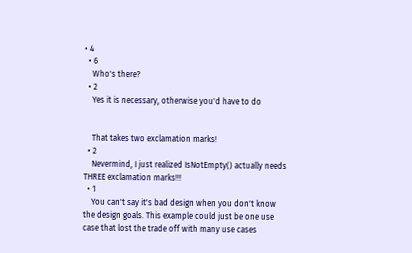• 4
  • 6
    Who's there?
  • 2
    Yes it is necessary, otherwise you'd have to do


    That takes two exclamation marks!
  • 2
    Nevermind, I just realized IsNotEmpty() actually needs THREE exclamation marks!!!
  • 1
    You can't say it's bad design when you don't know the design goals. This example could just be one use case that lost the trade off with many use cases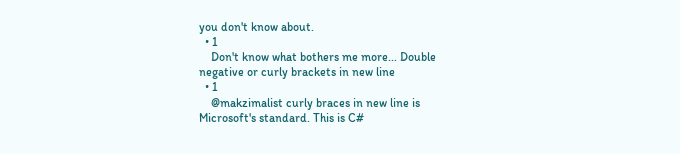you don't know about.
  • 1
    Don't know what bothers me more... Double negative or curly brackets in new line
  • 1
    @makzimalist curly braces in new line is Microsoft's standard. This is C#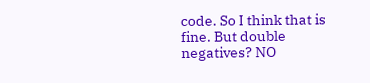code. So I think that is fine. But double negatives? NO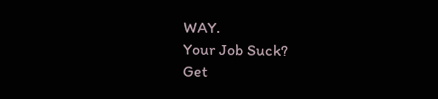WAY.
Your Job Suck?
Get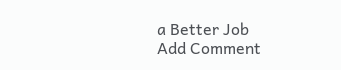a Better Job
Add Comment